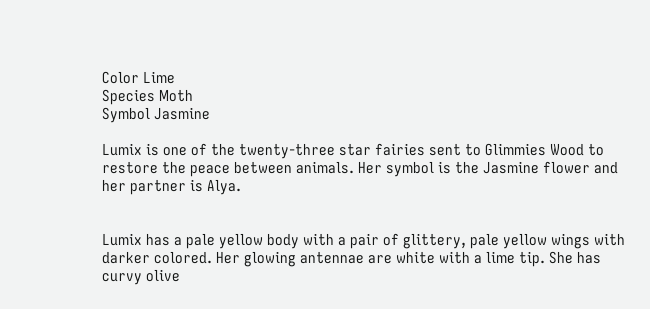Color Lime
Species Moth
Symbol Jasmine

Lumix is one of the twenty-three star fairies sent to Glimmies Wood to restore the peace between animals. Her symbol is the Jasmine flower and her partner is Alya.


Lumix has a pale yellow body with a pair of glittery, pale yellow wings with darker colored. Her glowing antennae are white with a lime tip. She has curvy olive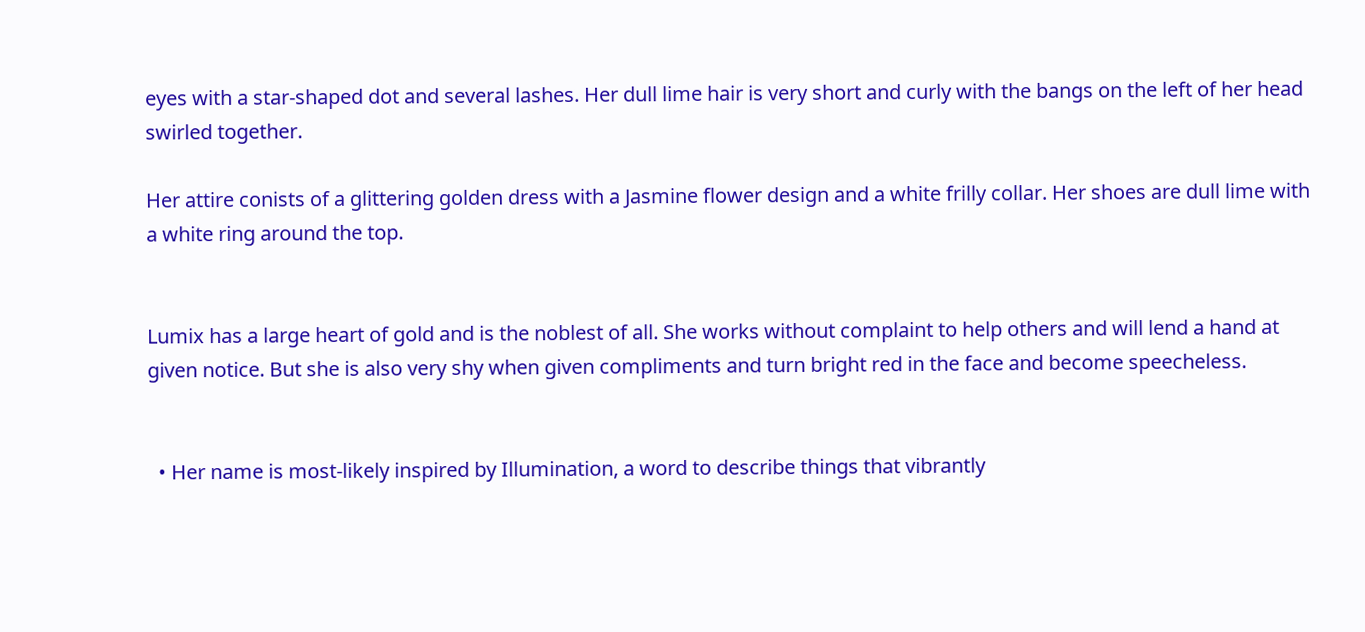eyes with a star-shaped dot and several lashes. Her dull lime hair is very short and curly with the bangs on the left of her head swirled together.

Her attire conists of a glittering golden dress with a Jasmine flower design and a white frilly collar. Her shoes are dull lime with a white ring around the top.


Lumix has a large heart of gold and is the noblest of all. She works without complaint to help others and will lend a hand at given notice. But she is also very shy when given compliments and turn bright red in the face and become speecheless.


  • Her name is most-likely inspired by Illumination, a word to describe things that vibrantly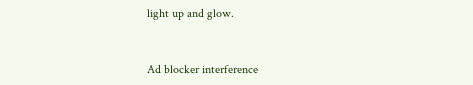light up and glow.


Ad blocker interference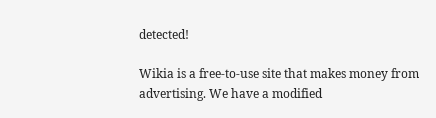detected!

Wikia is a free-to-use site that makes money from advertising. We have a modified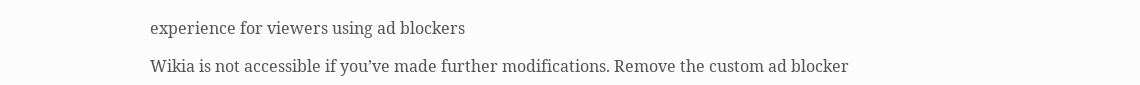experience for viewers using ad blockers

Wikia is not accessible if you’ve made further modifications. Remove the custom ad blocker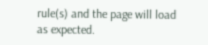rule(s) and the page will load as expected.